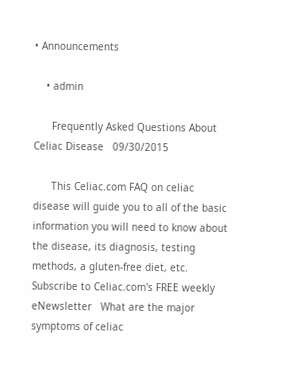• Announcements

    • admin

      Frequently Asked Questions About Celiac Disease   09/30/2015

      This Celiac.com FAQ on celiac disease will guide you to all of the basic information you will need to know about the disease, its diagnosis, testing methods, a gluten-free diet, etc.   Subscribe to Celiac.com's FREE weekly eNewsletter   What are the major symptoms of celiac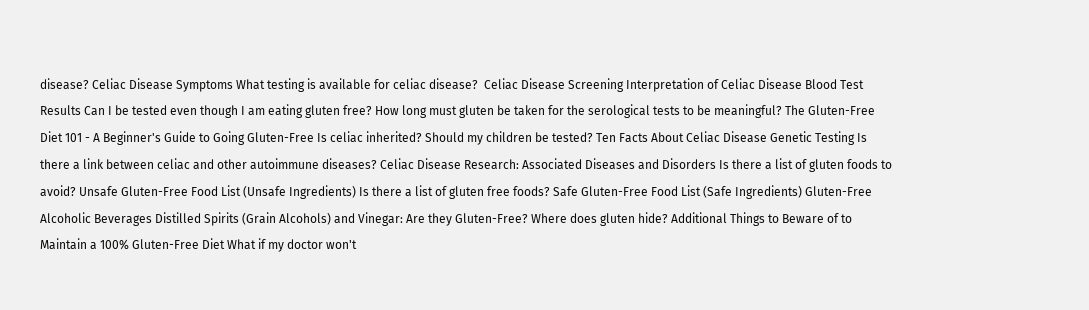disease? Celiac Disease Symptoms What testing is available for celiac disease?  Celiac Disease Screening Interpretation of Celiac Disease Blood Test Results Can I be tested even though I am eating gluten free? How long must gluten be taken for the serological tests to be meaningful? The Gluten-Free Diet 101 - A Beginner's Guide to Going Gluten-Free Is celiac inherited? Should my children be tested? Ten Facts About Celiac Disease Genetic Testing Is there a link between celiac and other autoimmune diseases? Celiac Disease Research: Associated Diseases and Disorders Is there a list of gluten foods to avoid? Unsafe Gluten-Free Food List (Unsafe Ingredients) Is there a list of gluten free foods? Safe Gluten-Free Food List (Safe Ingredients) Gluten-Free Alcoholic Beverages Distilled Spirits (Grain Alcohols) and Vinegar: Are they Gluten-Free? Where does gluten hide? Additional Things to Beware of to Maintain a 100% Gluten-Free Diet What if my doctor won't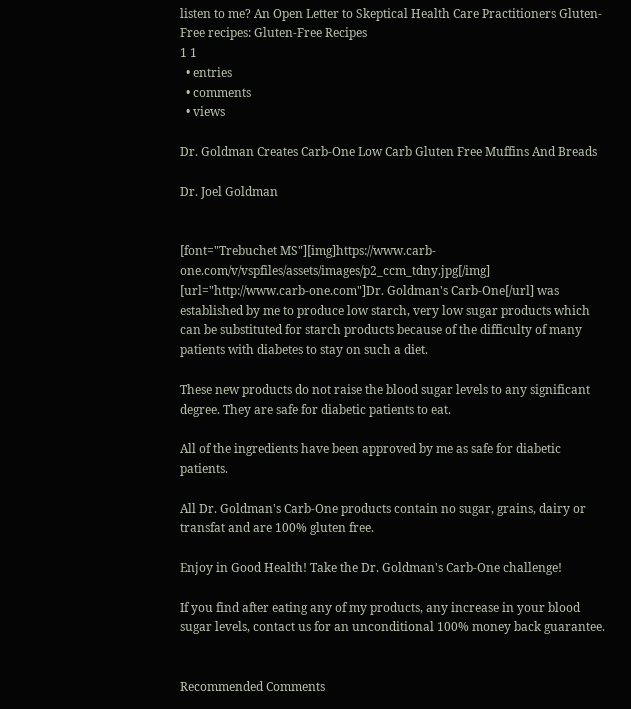listen to me? An Open Letter to Skeptical Health Care Practitioners Gluten-Free recipes: Gluten-Free Recipes
1 1
  • entries
  • comments
  • views

Dr. Goldman Creates Carb-One Low Carb Gluten Free Muffins And Breads

Dr. Joel Goldman


[font="Trebuchet MS"][img]https://www.carb-one.com/v/vspfiles/assets/images/p2_ccm_tdny.jpg[/img]
[url="http://www.carb-one.com"]Dr. Goldman's Carb-One[/url] was established by me to produce low starch, very low sugar products which can be substituted for starch products because of the difficulty of many patients with diabetes to stay on such a diet.

These new products do not raise the blood sugar levels to any significant degree. They are safe for diabetic patients to eat.

All of the ingredients have been approved by me as safe for diabetic patients.

All Dr. Goldman's Carb-One products contain no sugar, grains, dairy or transfat and are 100% gluten free.

Enjoy in Good Health! Take the Dr. Goldman's Carb-One challenge!

If you find after eating any of my products, any increase in your blood sugar levels, contact us for an unconditional 100% money back guarantee.


Recommended Comments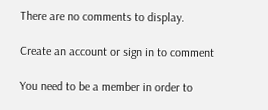There are no comments to display.

Create an account or sign in to comment

You need to be a member in order to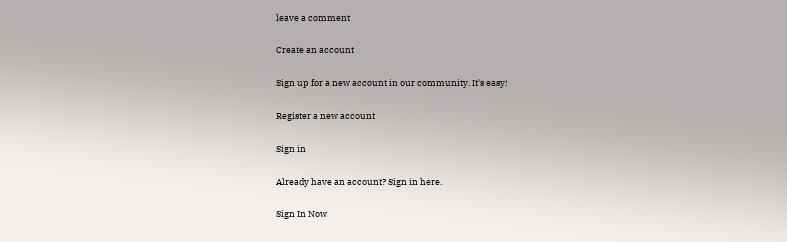leave a comment

Create an account

Sign up for a new account in our community. It's easy!

Register a new account

Sign in

Already have an account? Sign in here.

Sign In Now